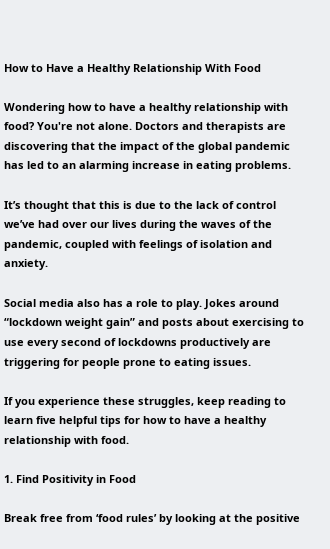How to Have a Healthy Relationship With Food

Wondering how to have a healthy relationship with food? You're not alone. Doctors and therapists are discovering that the impact of the global pandemic has led to an alarming increase in eating problems.

It’s thought that this is due to the lack of control we’ve had over our lives during the waves of the pandemic, coupled with feelings of isolation and anxiety.

Social media also has a role to play. Jokes around “lockdown weight gain” and posts about exercising to use every second of lockdowns productively are triggering for people prone to eating issues.

If you experience these struggles, keep reading to learn five helpful tips for how to have a healthy relationship with food.

1. Find Positivity in Food

Break free from ‘food rules’ by looking at the positive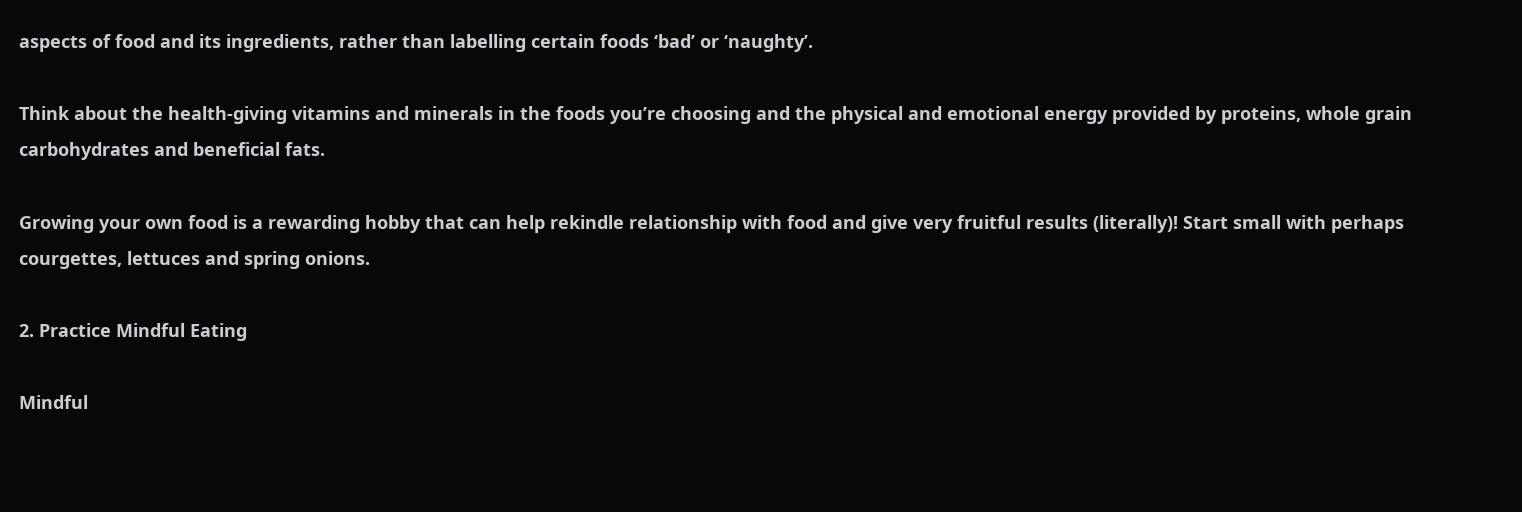aspects of food and its ingredients, rather than labelling certain foods ‘bad’ or ‘naughty’.

Think about the health-giving vitamins and minerals in the foods you’re choosing and the physical and emotional energy provided by proteins, whole grain carbohydrates and beneficial fats.

Growing your own food is a rewarding hobby that can help rekindle relationship with food and give very fruitful results (literally)! Start small with perhaps courgettes, lettuces and spring onions.

2. Practice Mindful Eating

Mindful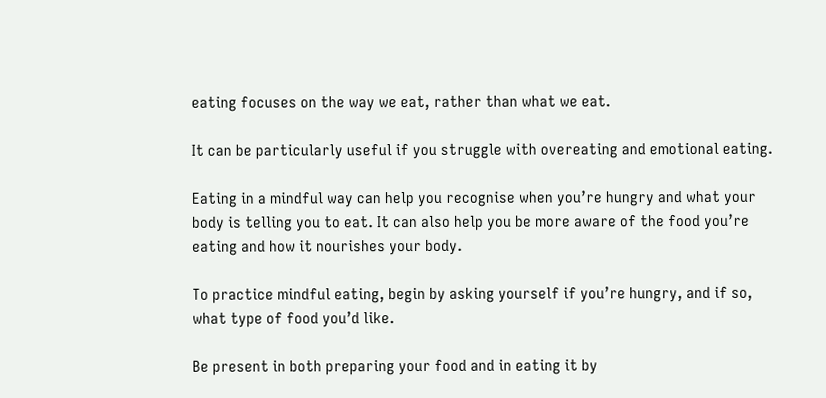eating focuses on the way we eat, rather than what we eat.

It can be particularly useful if you struggle with overeating and emotional eating.

Eating in a mindful way can help you recognise when you’re hungry and what your body is telling you to eat. It can also help you be more aware of the food you’re eating and how it nourishes your body.

To practice mindful eating, begin by asking yourself if you’re hungry, and if so, what type of food you’d like.

Be present in both preparing your food and in eating it by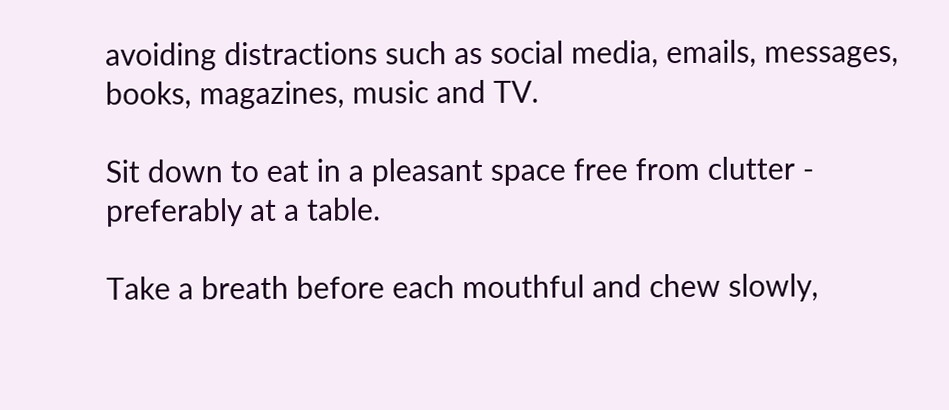avoiding distractions such as social media, emails, messages, books, magazines, music and TV.

Sit down to eat in a pleasant space free from clutter - preferably at a table.

Take a breath before each mouthful and chew slowly,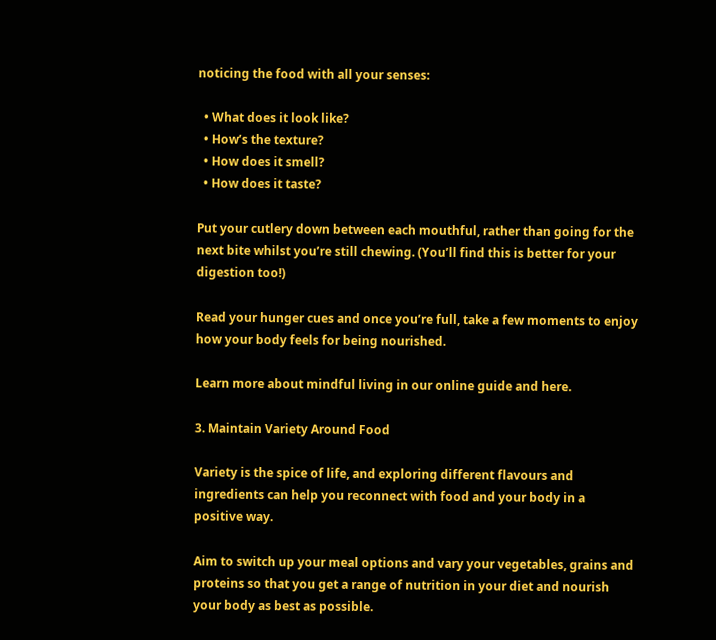noticing the food with all your senses:

  • What does it look like?
  • How’s the texture?
  • How does it smell?
  • How does it taste?

Put your cutlery down between each mouthful, rather than going for the next bite whilst you’re still chewing. (You’ll find this is better for your digestion too!)

Read your hunger cues and once you’re full, take a few moments to enjoy how your body feels for being nourished.

Learn more about mindful living in our online guide and here.

3. Maintain Variety Around Food

Variety is the spice of life, and exploring different flavours and ingredients can help you reconnect with food and your body in a positive way.

Aim to switch up your meal options and vary your vegetables, grains and proteins so that you get a range of nutrition in your diet and nourish your body as best as possible.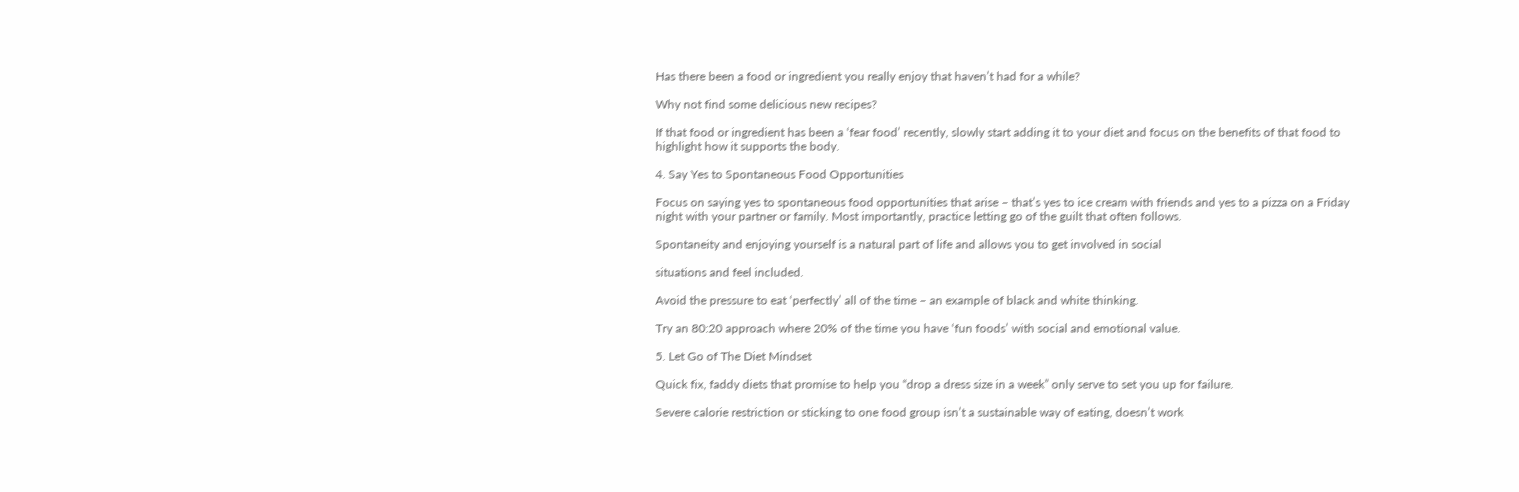Has there been a food or ingredient you really enjoy that haven’t had for a while?

Why not find some delicious new recipes?

If that food or ingredient has been a ‘fear food’ recently, slowly start adding it to your diet and focus on the benefits of that food to highlight how it supports the body.

4. Say Yes to Spontaneous Food Opportunities

Focus on saying yes to spontaneous food opportunities that arise – that’s yes to ice cream with friends and yes to a pizza on a Friday night with your partner or family. Most importantly, practice letting go of the guilt that often follows.

Spontaneity and enjoying yourself is a natural part of life and allows you to get involved in social

situations and feel included.

Avoid the pressure to eat ‘perfectly’ all of the time – an example of black and white thinking.

Try an 80:20 approach where 20% of the time you have ‘fun foods’ with social and emotional value.

5. Let Go of The Diet Mindset

Quick fix, faddy diets that promise to help you “drop a dress size in a week” only serve to set you up for failure.

Severe calorie restriction or sticking to one food group isn’t a sustainable way of eating, doesn’t work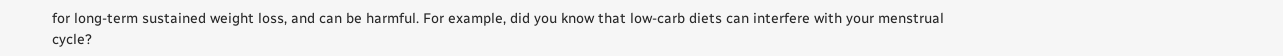for long-term sustained weight loss, and can be harmful. For example, did you know that low-carb diets can interfere with your menstrual cycle?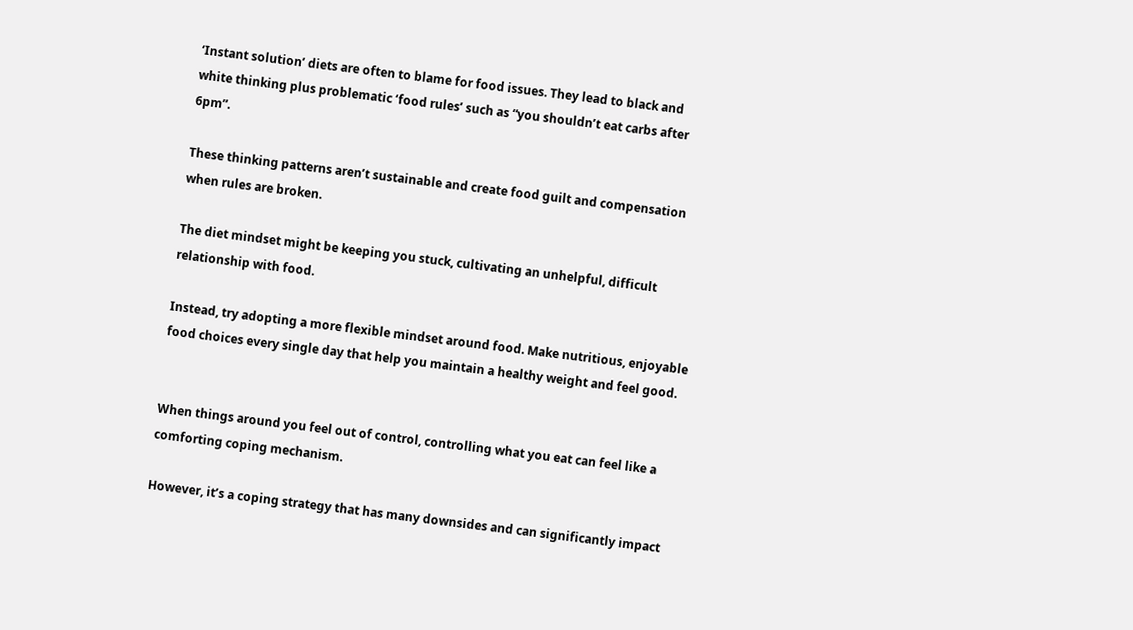‘Instant solution’ diets are often to blame for food issues. They lead to black and white thinking plus problematic ‘food rules’ such as “you shouldn’t eat carbs after 6pm”.

These thinking patterns aren’t sustainable and create food guilt and compensation when rules are broken.

The diet mindset might be keeping you stuck, cultivating an unhelpful, difficult relationship with food.

Instead, try adopting a more flexible mindset around food. Make nutritious, enjoyable food choices every single day that help you maintain a healthy weight and feel good.


When things around you feel out of control, controlling what you eat can feel like a comforting coping mechanism.

However, it’s a coping strategy that has many downsides and can significantly impact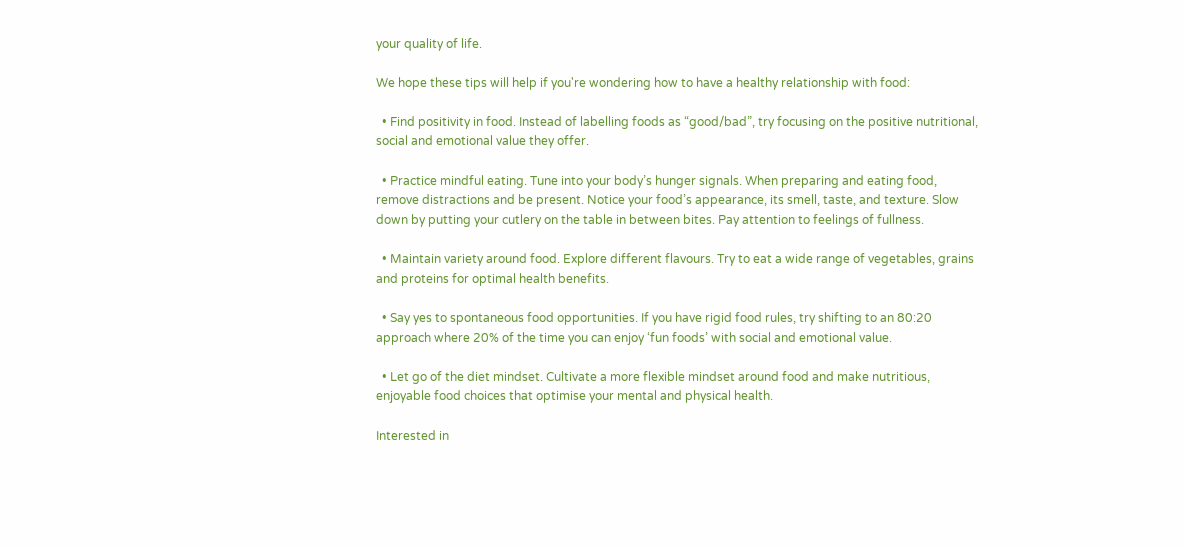your quality of life.

We hope these tips will help if you're wondering how to have a healthy relationship with food:

  • Find positivity in food. Instead of labelling foods as “good/bad”, try focusing on the positive nutritional, social and emotional value they offer.

  • Practice mindful eating. Tune into your body’s hunger signals. When preparing and eating food, remove distractions and be present. Notice your food’s appearance, its smell, taste, and texture. Slow down by putting your cutlery on the table in between bites. Pay attention to feelings of fullness.

  • Maintain variety around food. Explore different flavours. Try to eat a wide range of vegetables, grains and proteins for optimal health benefits.

  • Say yes to spontaneous food opportunities. If you have rigid food rules, try shifting to an 80:20 approach where 20% of the time you can enjoy ‘fun foods’ with social and emotional value.

  • Let go of the diet mindset. Cultivate a more flexible mindset around food and make nutritious, enjoyable food choices that optimise your mental and physical health.

Interested in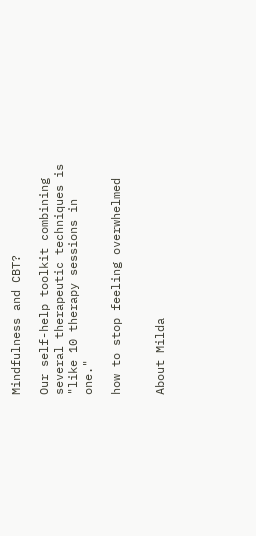Mindfulness and CBT?

Our self-help toolkit combining several therapeutic techniques is "like 10 therapy sessions in one."

how to stop feeling overwhelmed


About Milda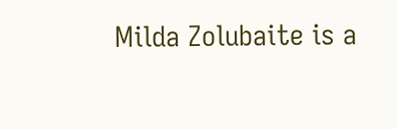Milda Zolubaite is a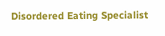Disordered Eating Specialist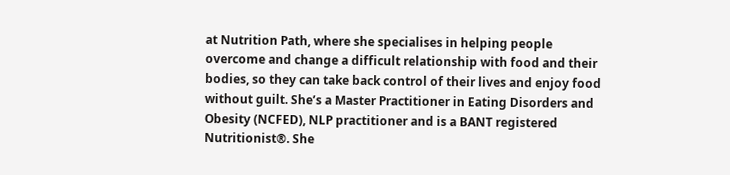at Nutrition Path, where she specialises in helping people overcome and change a difficult relationship with food and their bodies, so they can take back control of their lives and enjoy food without guilt. She’s a Master Practitioner in Eating Disorders and Obesity (NCFED), NLP practitioner and is a BANT registered Nutritionist®. She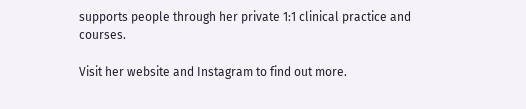supports people through her private 1:1 clinical practice and courses.

Visit her website and Instagram to find out more.